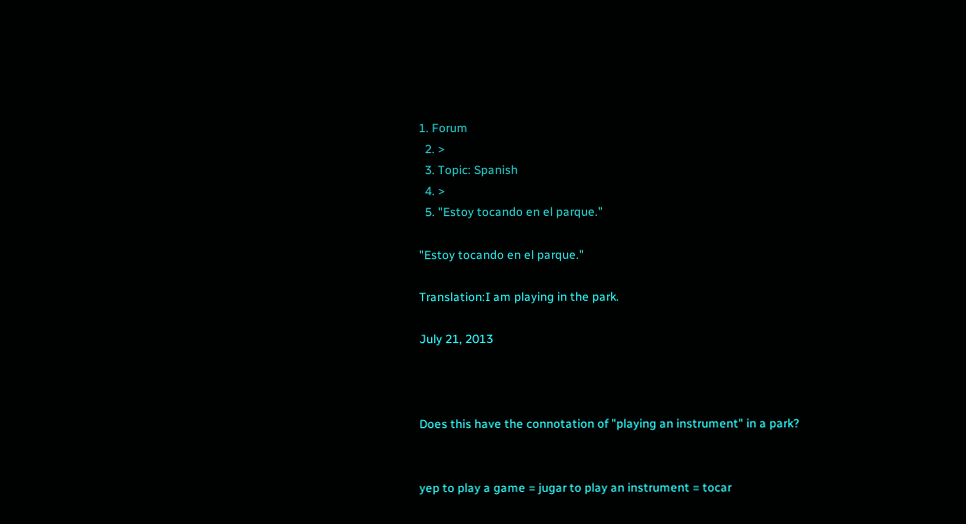1. Forum
  2. >
  3. Topic: Spanish
  4. >
  5. "Estoy tocando en el parque."

"Estoy tocando en el parque."

Translation:I am playing in the park.

July 21, 2013



Does this have the connotation of "playing an instrument" in a park?


yep to play a game = jugar to play an instrument = tocar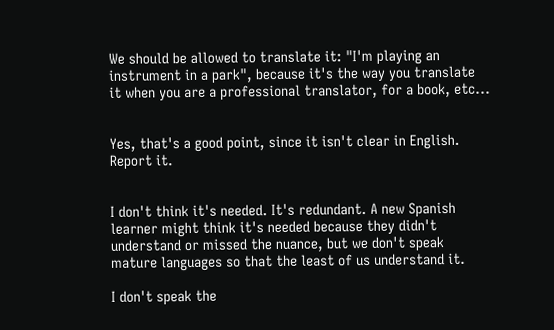We should be allowed to translate it: "I'm playing an instrument in a park", because it's the way you translate it when you are a professional translator, for a book, etc...


Yes, that's a good point, since it isn't clear in English. Report it.


I don't think it's needed. It's redundant. A new Spanish learner might think it's needed because they didn't understand or missed the nuance, but we don't speak mature languages so that the least of us understand it.

I don't speak the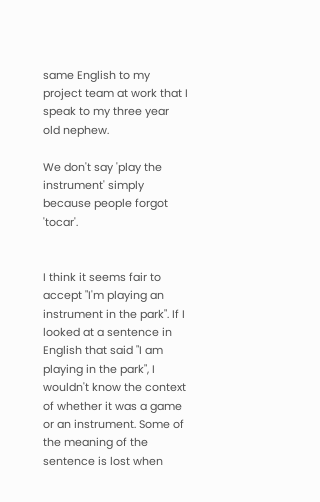same English to my project team at work that I speak to my three year old nephew.

We don't say 'play the instrument' simply because people forgot 'tocar'.


I think it seems fair to accept "I'm playing an instrument in the park". If I looked at a sentence in English that said "I am playing in the park", I wouldn't know the context of whether it was a game or an instrument. Some of the meaning of the sentence is lost when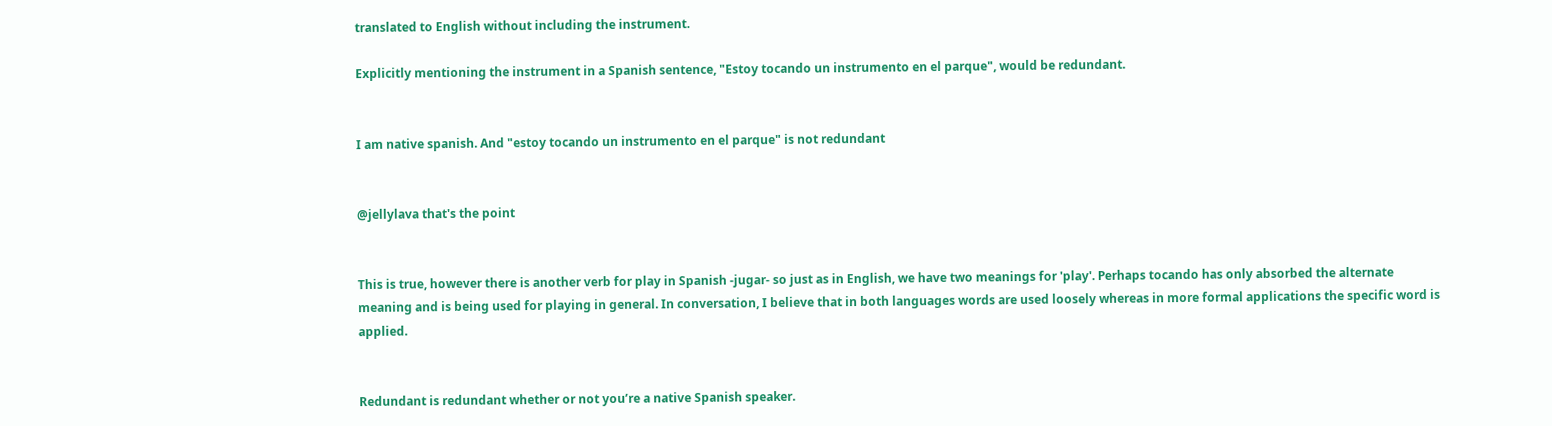translated to English without including the instrument.

Explicitly mentioning the instrument in a Spanish sentence, "Estoy tocando un instrumento en el parque", would be redundant.


I am native spanish. And "estoy tocando un instrumento en el parque" is not redundant


@jellylava that's the point


This is true, however there is another verb for play in Spanish -jugar- so just as in English, we have two meanings for 'play'. Perhaps tocando has only absorbed the alternate meaning and is being used for playing in general. In conversation, I believe that in both languages words are used loosely whereas in more formal applications the specific word is applied.


Redundant is redundant whether or not you’re a native Spanish speaker.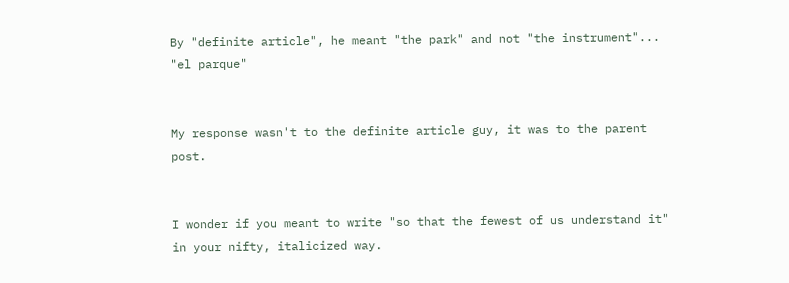By "definite article", he meant "the park" and not "the instrument"... "el parque"


My response wasn't to the definite article guy, it was to the parent post.


I wonder if you meant to write "so that the fewest of us understand it" in your nifty, italicized way.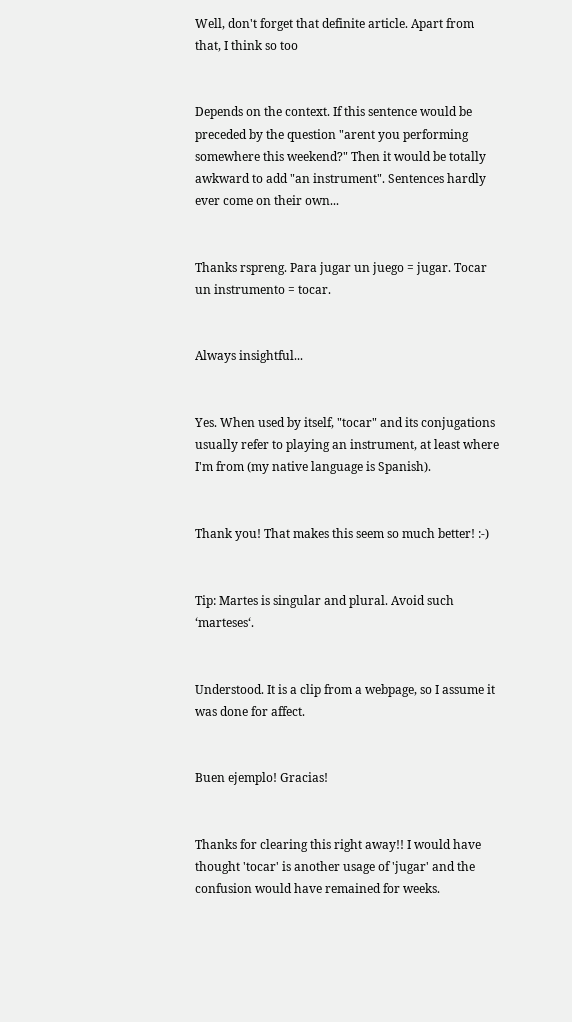Well, don't forget that definite article. Apart from that, I think so too


Depends on the context. If this sentence would be preceded by the question "arent you performing somewhere this weekend?" Then it would be totally awkward to add "an instrument". Sentences hardly ever come on their own...


Thanks rspreng. Para jugar un juego = jugar. Tocar un instrumento = tocar.


Always insightful...


Yes. When used by itself, "tocar" and its conjugations usually refer to playing an instrument, at least where I'm from (my native language is Spanish).


Thank you! That makes this seem so much better! :-)


Tip: Martes is singular and plural. Avoid such ‘marteses‘.


Understood. It is a clip from a webpage, so I assume it was done for affect.


Buen ejemplo! Gracias!


Thanks for clearing this right away!! I would have thought 'tocar' is another usage of 'jugar' and the confusion would have remained for weeks.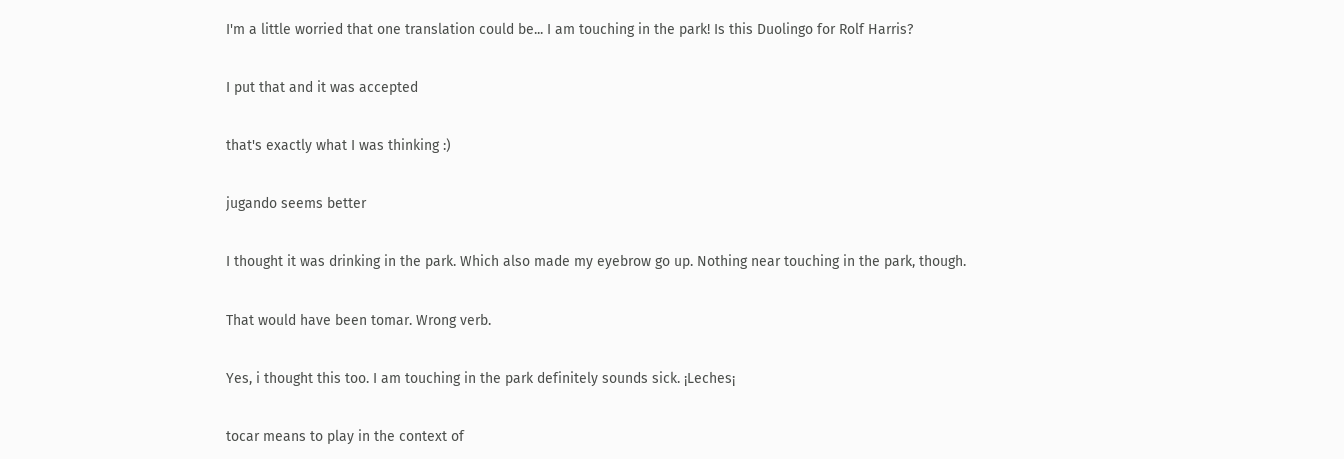I'm a little worried that one translation could be... I am touching in the park! Is this Duolingo for Rolf Harris?


I put that and it was accepted


that's exactly what I was thinking :)


jugando seems better


I thought it was drinking in the park. Which also made my eyebrow go up. Nothing near touching in the park, though.


That would have been tomar. Wrong verb.


Yes, i thought this too. I am touching in the park definitely sounds sick. ¡Leches¡


tocar means to play in the context of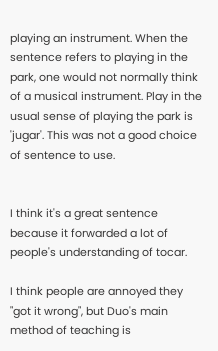playing an instrument. When the sentence refers to playing in the park, one would not normally think of a musical instrument. Play in the usual sense of playing the park is 'jugar'. This was not a good choice of sentence to use.


I think it's a great sentence because it forwarded a lot of people's understanding of tocar.

I think people are annoyed they "got it wrong", but Duo's main method of teaching is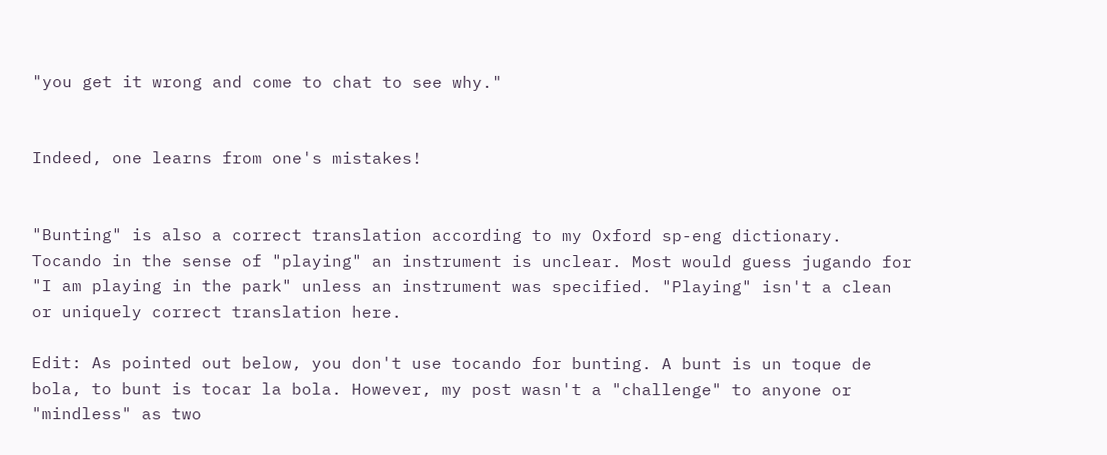"you get it wrong and come to chat to see why."


Indeed, one learns from one's mistakes!


"Bunting" is also a correct translation according to my Oxford sp-eng dictionary. Tocando in the sense of "playing" an instrument is unclear. Most would guess jugando for "I am playing in the park" unless an instrument was specified. "Playing" isn't a clean or uniquely correct translation here.

Edit: As pointed out below, you don't use tocando for bunting. A bunt is un toque de bola, to bunt is tocar la bola. However, my post wasn't a "challenge" to anyone or "mindless" as two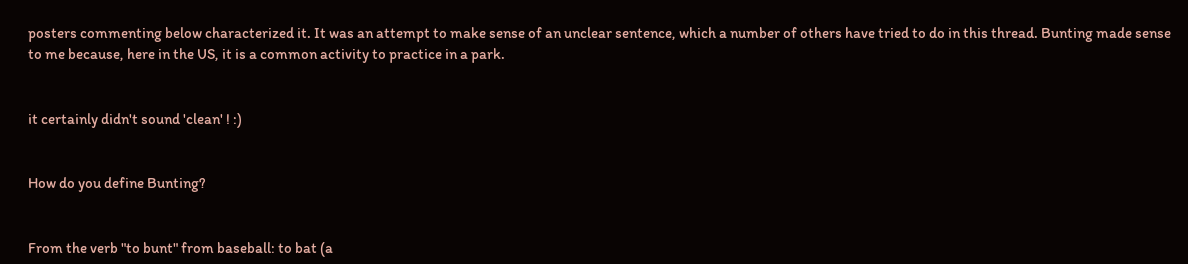posters commenting below characterized it. It was an attempt to make sense of an unclear sentence, which a number of others have tried to do in this thread. Bunting made sense to me because, here in the US, it is a common activity to practice in a park.


it certainly didn't sound 'clean' ! :)


How do you define Bunting?


From the verb "to bunt" from baseball: to bat (a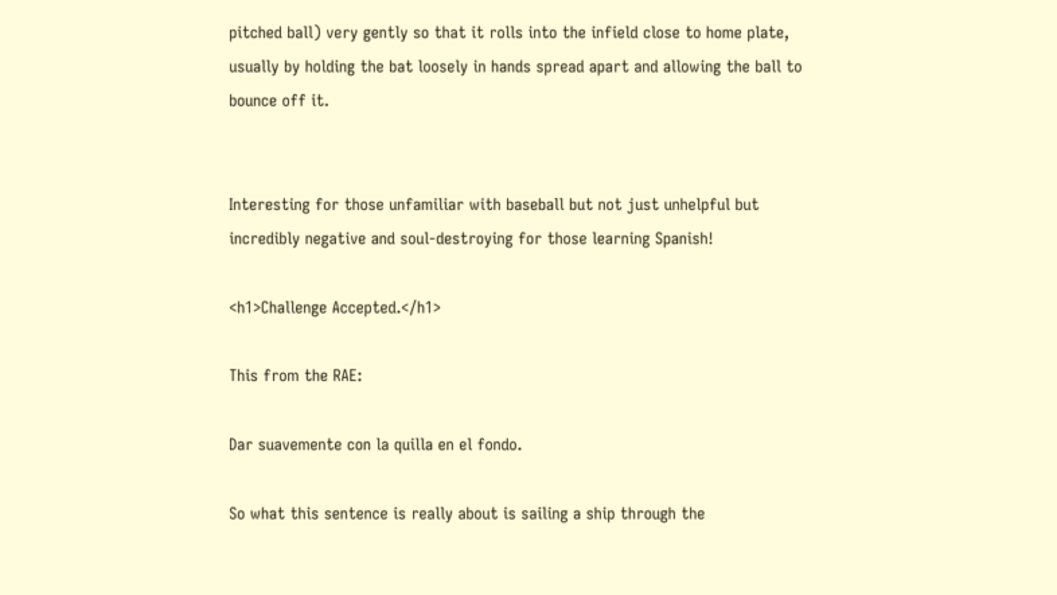pitched ball) very gently so that it rolls into the infield close to home plate, usually by holding the bat loosely in hands spread apart and allowing the ball to bounce off it.


Interesting for those unfamiliar with baseball but not just unhelpful but incredibly negative and soul-destroying for those learning Spanish!

<h1>Challenge Accepted.</h1>

This from the RAE:

Dar suavemente con la quilla en el fondo.

So what this sentence is really about is sailing a ship through the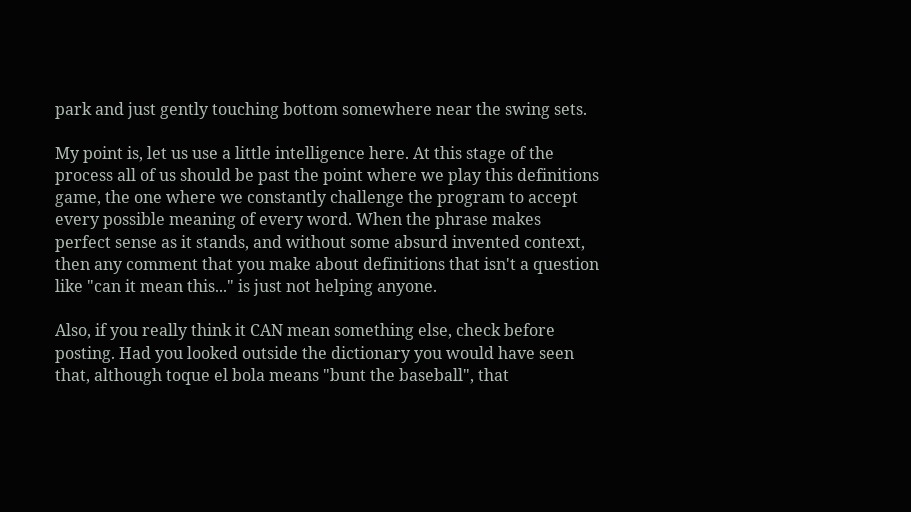park and just gently touching bottom somewhere near the swing sets.

My point is, let us use a little intelligence here. At this stage of the process all of us should be past the point where we play this definitions game, the one where we constantly challenge the program to accept every possible meaning of every word. When the phrase makes perfect sense as it stands, and without some absurd invented context, then any comment that you make about definitions that isn't a question like "can it mean this..." is just not helping anyone.

Also, if you really think it CAN mean something else, check before posting. Had you looked outside the dictionary you would have seen that, although toque el bola means "bunt the baseball", that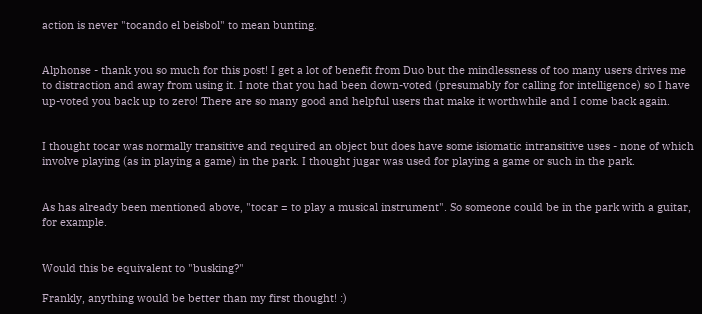action is never "tocando el beisbol" to mean bunting.


Alphonse - thank you so much for this post! I get a lot of benefit from Duo but the mindlessness of too many users drives me to distraction and away from using it. I note that you had been down-voted (presumably for calling for intelligence) so I have up-voted you back up to zero! There are so many good and helpful users that make it worthwhile and I come back again.


I thought tocar was normally transitive and required an object but does have some isiomatic intransitive uses - none of which involve playing (as in playing a game) in the park. I thought jugar was used for playing a game or such in the park.


As has already been mentioned above, "tocar = to play a musical instrument". So someone could be in the park with a guitar, for example.


Would this be equivalent to "busking?"

Frankly, anything would be better than my first thought! :)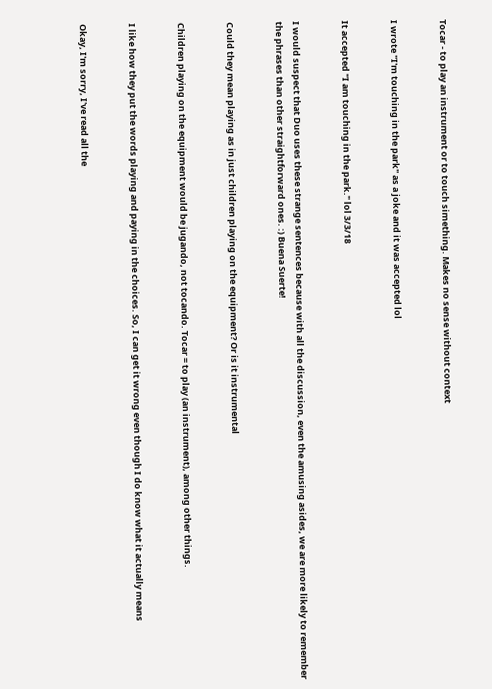Tocar - to play an instrument or to touch simething. Makes no sense without context


I wrote "I'm touching in the park" as a joke and it was accepted lol


It accepted "I am touching in the park." lol 3/3/18


I would suspect that Duo uses these strange sentences because with all the discussion, even the amusing asides, we are more likely to remember the phrases than other straightforward ones. :) Buena Suerte!


Could they mean playing as in just children playing on the equipment? Or is it instrumental


Children playing on the equipment would be jugando, not tocando. Tocar = to play (an instrument), among other things.


I like how they put the words playing and paying in the choices. So, I can get it wrong even though I do know what it actually means


Okay, I'm sorry, I've read all the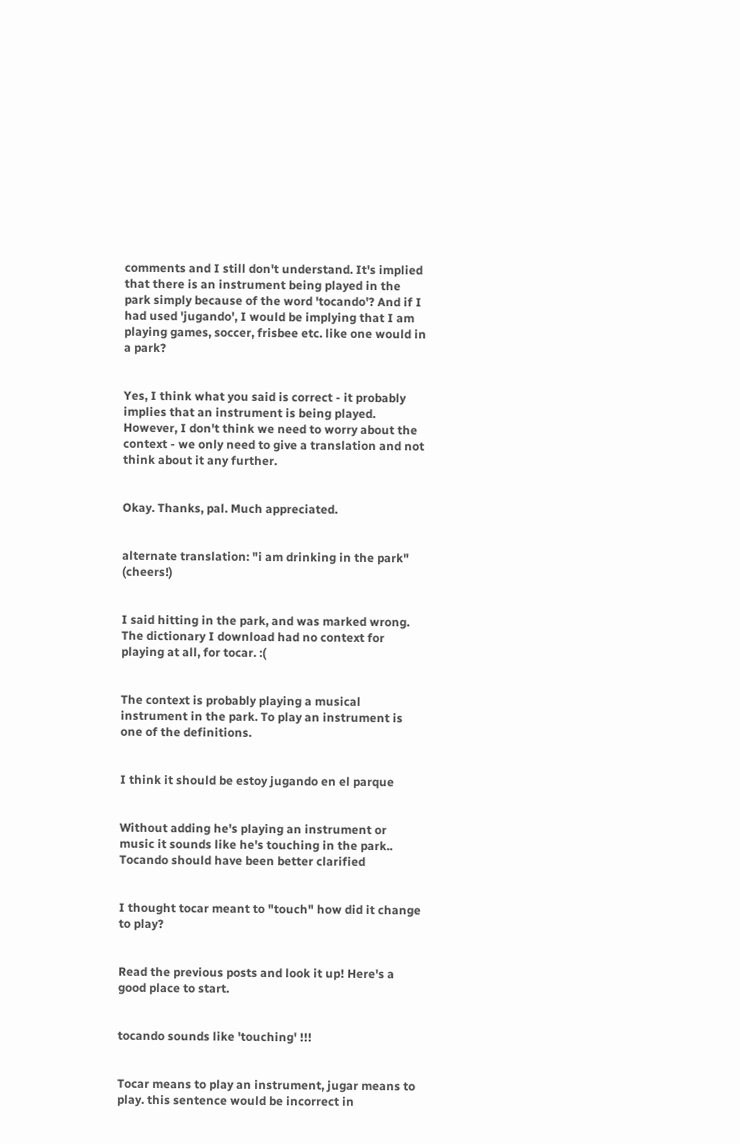comments and I still don't understand. It's implied that there is an instrument being played in the park simply because of the word 'tocando'? And if I had used 'jugando', I would be implying that I am playing games, soccer, frisbee etc. like one would in a park?


Yes, I think what you said is correct - it probably implies that an instrument is being played. However, I don't think we need to worry about the context - we only need to give a translation and not think about it any further.


Okay. Thanks, pal. Much appreciated.


alternate translation: "i am drinking in the park" (cheers!)


I said hitting in the park, and was marked wrong. The dictionary I download had no context for playing at all, for tocar. :(


The context is probably playing a musical instrument in the park. To play an instrument is one of the definitions.


I think it should be estoy jugando en el parque


Without adding he's playing an instrument or music it sounds like he's touching in the park.. Tocando should have been better clarified


I thought tocar meant to "touch" how did it change to play?


Read the previous posts and look it up! Here's a good place to start.


tocando sounds like 'touching' !!!


Tocar means to play an instrument, jugar means to play. this sentence would be incorrect in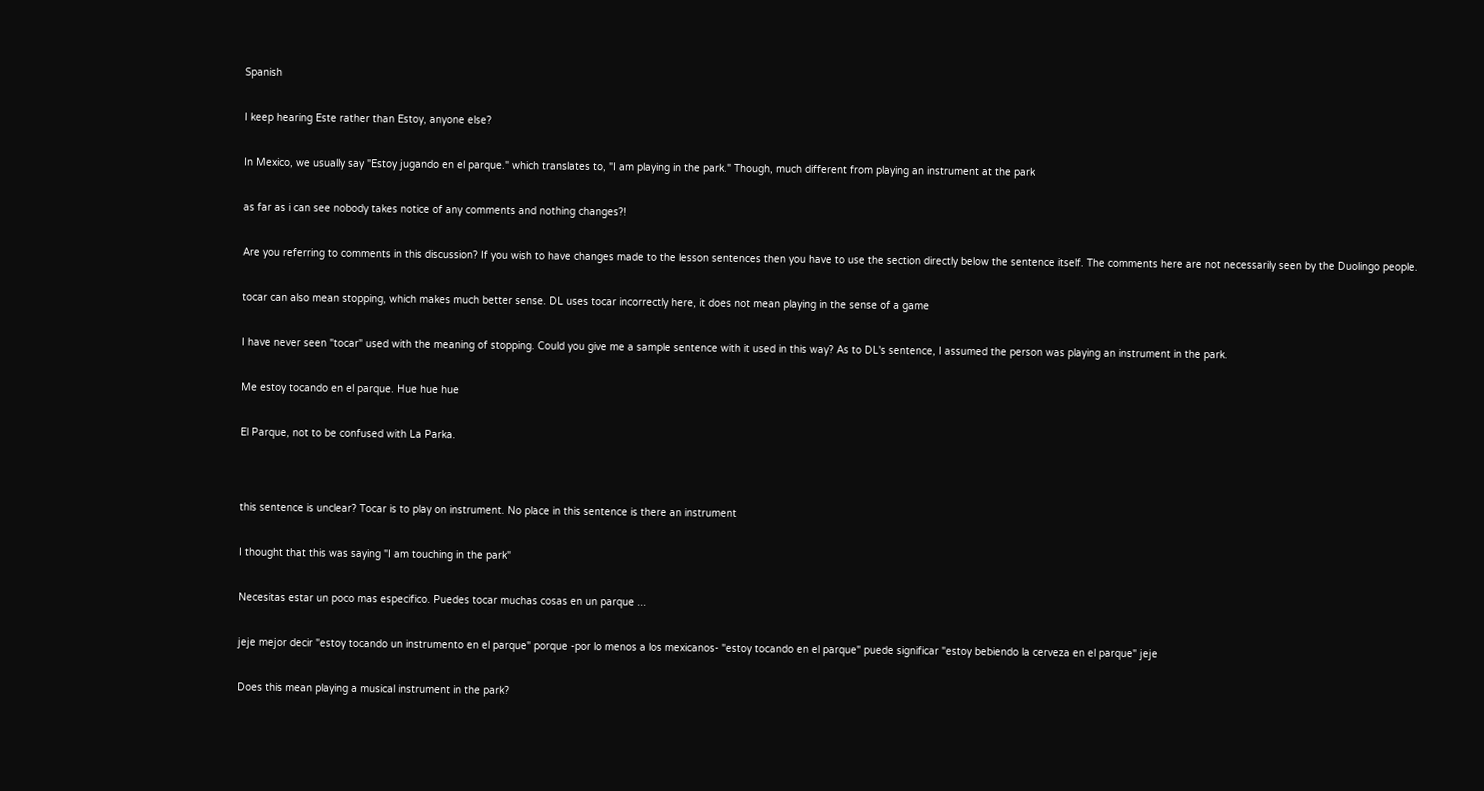Spanish


I keep hearing Este rather than Estoy, anyone else?


In Mexico, we usually say "Estoy jugando en el parque." which translates to, "I am playing in the park." Though, much different from playing an instrument at the park


as far as i can see nobody takes notice of any comments and nothing changes?!


Are you referring to comments in this discussion? If you wish to have changes made to the lesson sentences then you have to use the section directly below the sentence itself. The comments here are not necessarily seen by the Duolingo people.


tocar can also mean stopping, which makes much better sense. DL uses tocar incorrectly here, it does not mean playing in the sense of a game


I have never seen "tocar" used with the meaning of stopping. Could you give me a sample sentence with it used in this way? As to DL's sentence, I assumed the person was playing an instrument in the park.


Me estoy tocando en el parque. Hue hue hue


El Parque, not to be confused with La Parka.




this sentence is unclear? Tocar is to play on instrument. No place in this sentence is there an instrument


I thought that this was saying "I am touching in the park"


Necesitas estar un poco mas especifico. Puedes tocar muchas cosas en un parque ...


jeje mejor decir "estoy tocando un instrumento en el parque" porque -por lo menos a los mexicanos- "estoy tocando en el parque" puede significar "estoy bebiendo la cerveza en el parque" jeje


Does this mean playing a musical instrument in the park?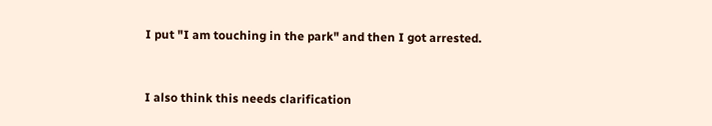I put "I am touching in the park" and then I got arrested.


I also think this needs clarification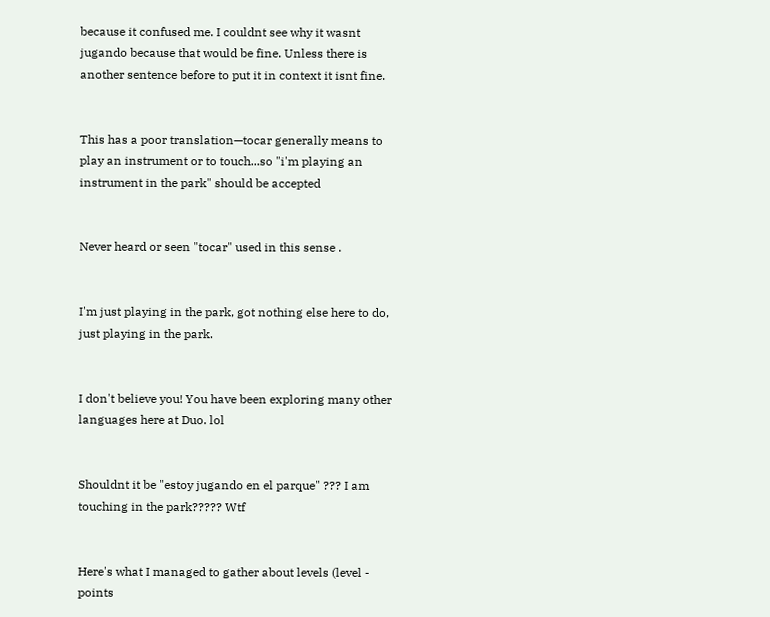because it confused me. I couldnt see why it wasnt jugando because that would be fine. Unless there is another sentence before to put it in context it isnt fine.


This has a poor translation—tocar generally means to play an instrument or to touch...so "i'm playing an instrument in the park" should be accepted


Never heard or seen "tocar" used in this sense .


I'm just playing in the park, got nothing else here to do, just playing in the park.


I don't believe you! You have been exploring many other languages here at Duo. lol


Shouldnt it be "estoy jugando en el parque" ??? I am touching in the park????? Wtf


Here's what I managed to gather about levels (level - points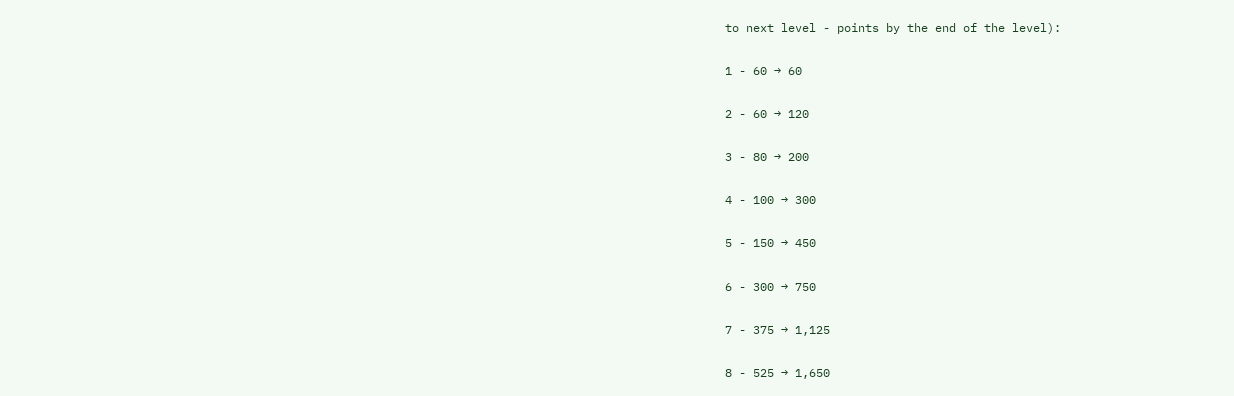to next level - points by the end of the level):

1 - 60 → 60

2 - 60 → 120

3 - 80 → 200

4 - 100 → 300

5 - 150 → 450

6 - 300 → 750

7 - 375 → 1,125

8 - 525 → 1,650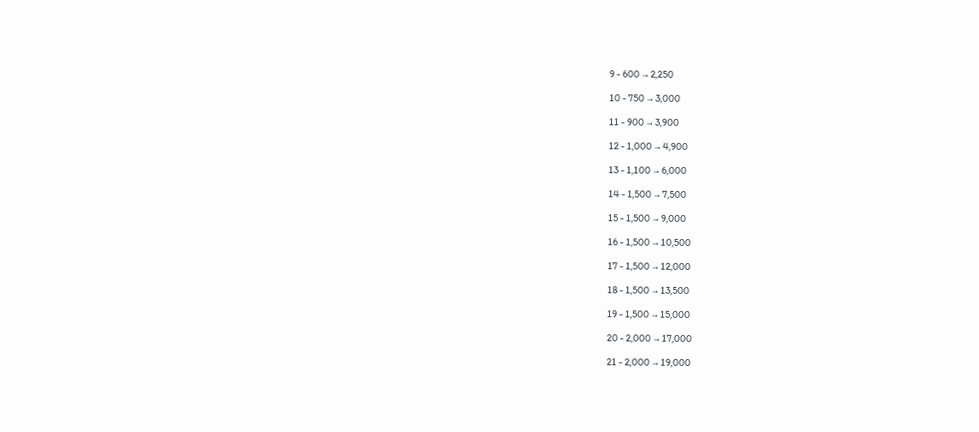9 - 600 → 2,250

10 - 750 → 3,000

11 - 900 → 3,900

12 - 1,000 → 4,900

13 - 1,100 → 6,000

14 - 1,500 → 7,500

15 - 1,500 → 9,000

16 - 1,500 → 10,500

17 - 1,500 → 12,000

18 - 1,500 → 13,500

19 - 1,500 → 15,000

20 - 2,000 → 17,000

21 - 2,000 → 19,000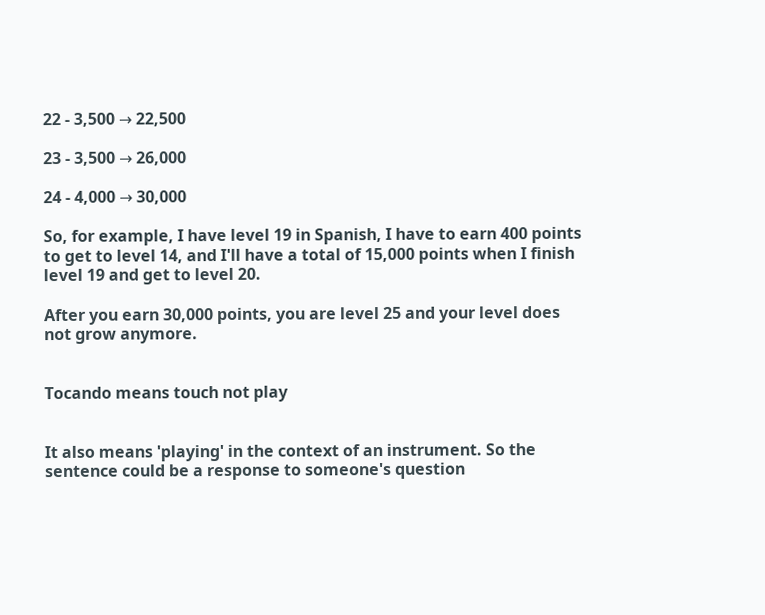22 - 3,500 → 22,500

23 - 3,500 → 26,000

24 - 4,000 → 30,000

So, for example, I have level 19 in Spanish, I have to earn 400 points to get to level 14, and I'll have a total of 15,000 points when I finish level 19 and get to level 20.

After you earn 30,000 points, you are level 25 and your level does not grow anymore.


Tocando means touch not play


It also means 'playing' in the context of an instrument. So the sentence could be a response to someone's question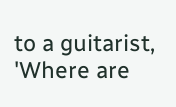to a guitarist, 'Where are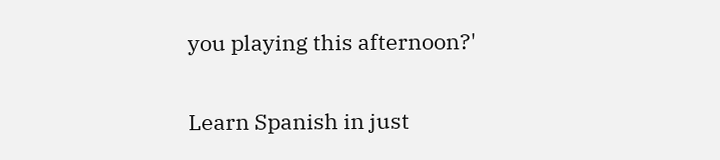you playing this afternoon?'

Learn Spanish in just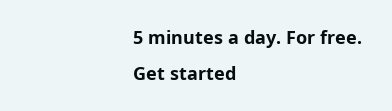5 minutes a day. For free.
Get started